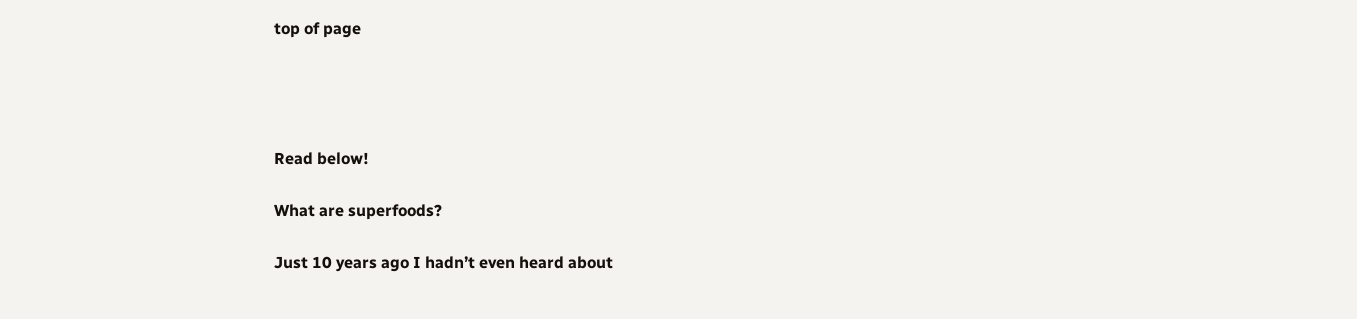top of page




Read below!

What are superfoods?

Just 10 years ago I hadn’t even heard about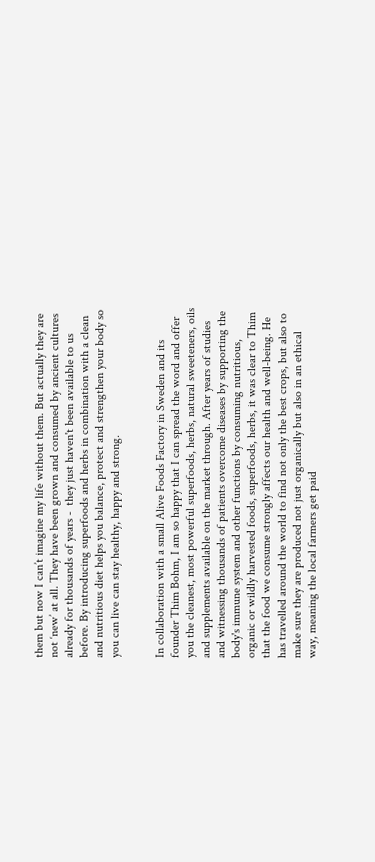them but now I can’t imagine my life without them. But actually they are not ‘new’ at all. They have been grown and consumed by ancient cultures already for thousands of years -  they just haven't been available to us before. By introducing superfoods and herbs in combination with a clean and nutritious diet helps you balance, protect and strengthen your body so you can live can stay healthy, happy and strong.


In collaboration with a small Alive Foods Factory in Sweden and its founder Thim Bohm, I am so happy that I can spread the word and offer you the cleanest, most powerful superfoods, herbs, natural sweeteners, oils and supplements available on the market through. After years of studies and witnessing thousands of patients overcome diseases by supporting the body's immune system and other functions by consuming nutritious, organic or wildly harvested foods, superfoods, herbs, it was clear to Thim that the food we consume strongly affects our health and well-being. He has travelled around the world to find not only the best crops, but also to make sure they are produced not just organically but also in an ethical way, meaning the local farmers get paid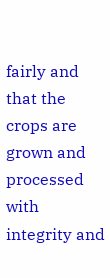fairly and that the crops are grown and processed with integrity and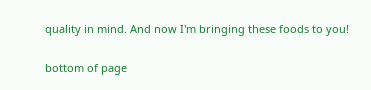quality in mind. And now I'm bringing these foods to you!

bottom of page